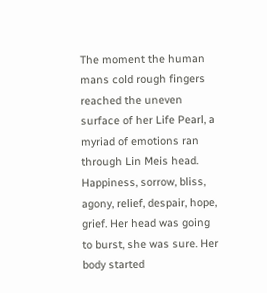The moment the human mans cold rough fingers reached the uneven surface of her Life Pearl, a myriad of emotions ran through Lin Meis head. Happiness, sorrow, bliss, agony, relief, despair, hope, grief. Her head was going to burst, she was sure. Her body started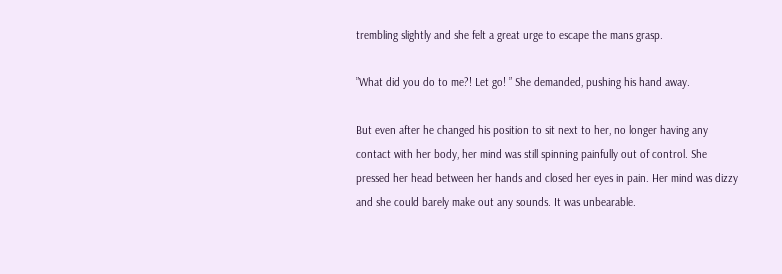trembling slightly and she felt a great urge to escape the mans grasp.

”What did you do to me?! Let go! ” She demanded, pushing his hand away.

But even after he changed his position to sit next to her, no longer having any contact with her body, her mind was still spinning painfully out of control. She pressed her head between her hands and closed her eyes in pain. Her mind was dizzy and she could barely make out any sounds. It was unbearable.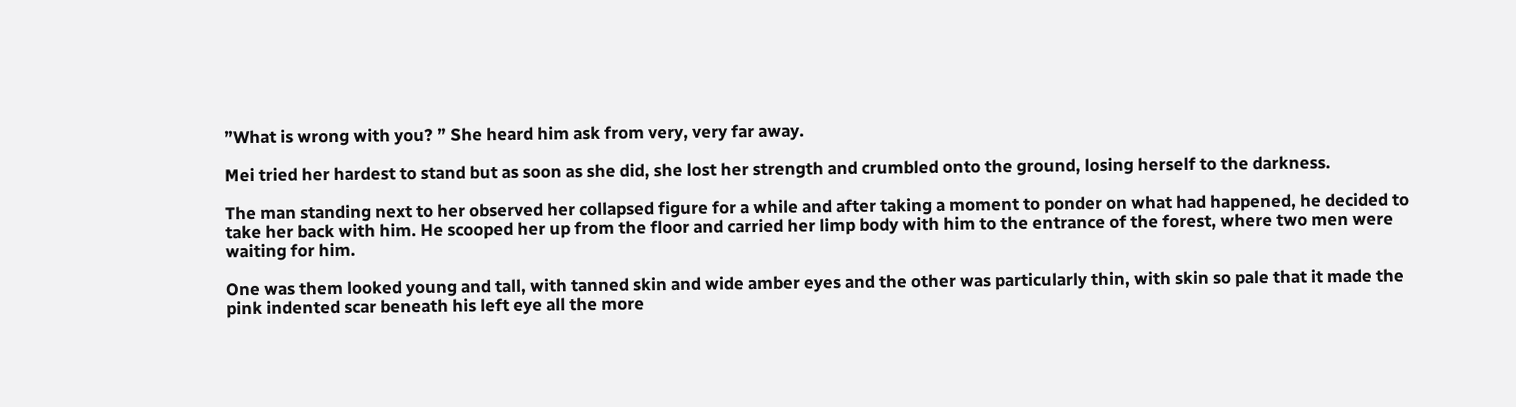”What is wrong with you? ” She heard him ask from very, very far away.

Mei tried her hardest to stand but as soon as she did, she lost her strength and crumbled onto the ground, losing herself to the darkness.

The man standing next to her observed her collapsed figure for a while and after taking a moment to ponder on what had happened, he decided to take her back with him. He scooped her up from the floor and carried her limp body with him to the entrance of the forest, where two men were waiting for him.

One was them looked young and tall, with tanned skin and wide amber eyes and the other was particularly thin, with skin so pale that it made the pink indented scar beneath his left eye all the more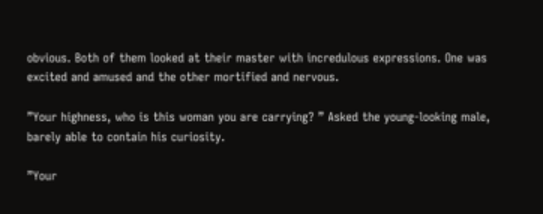obvious. Both of them looked at their master with incredulous expressions. One was excited and amused and the other mortified and nervous.

”Your highness, who is this woman you are carrying? ” Asked the young-looking male, barely able to contain his curiosity.

”Your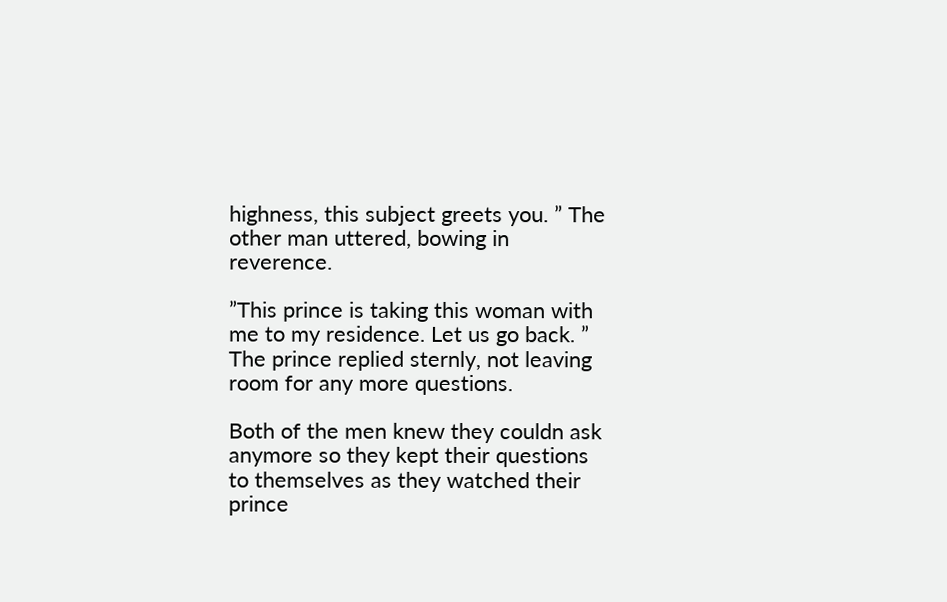highness, this subject greets you. ” The other man uttered, bowing in reverence.

”This prince is taking this woman with me to my residence. Let us go back. ” The prince replied sternly, not leaving room for any more questions.

Both of the men knew they couldn ask anymore so they kept their questions to themselves as they watched their prince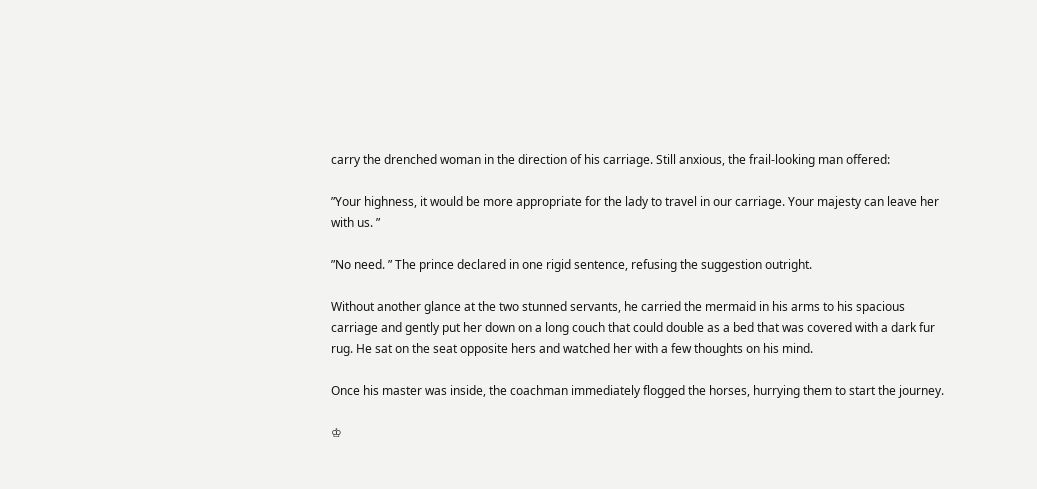carry the drenched woman in the direction of his carriage. Still anxious, the frail-looking man offered:

”Your highness, it would be more appropriate for the lady to travel in our carriage. Your majesty can leave her with us. ”

”No need. ” The prince declared in one rigid sentence, refusing the suggestion outright.

Without another glance at the two stunned servants, he carried the mermaid in his arms to his spacious carriage and gently put her down on a long couch that could double as a bed that was covered with a dark fur rug. He sat on the seat opposite hers and watched her with a few thoughts on his mind.

Once his master was inside, the coachman immediately flogged the horses, hurrying them to start the journey.

♔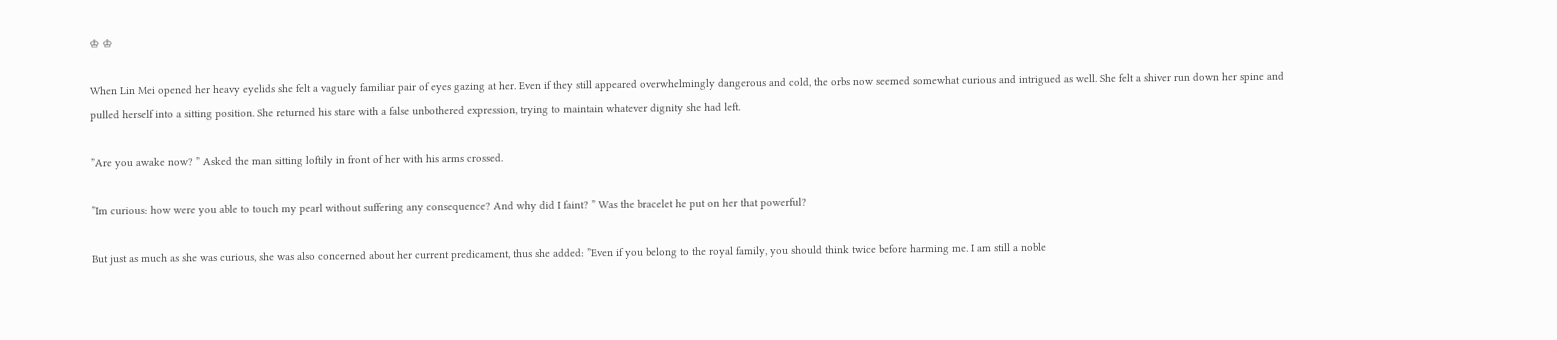♔ ♔

When Lin Mei opened her heavy eyelids she felt a vaguely familiar pair of eyes gazing at her. Even if they still appeared overwhelmingly dangerous and cold, the orbs now seemed somewhat curious and intrigued as well. She felt a shiver run down her spine and pulled herself into a sitting position. She returned his stare with a false unbothered expression, trying to maintain whatever dignity she had left.

”Are you awake now? ” Asked the man sitting loftily in front of her with his arms crossed.

”Im curious: how were you able to touch my pearl without suffering any consequence? And why did I faint? ” Was the bracelet he put on her that powerful?

But just as much as she was curious, she was also concerned about her current predicament, thus she added: ”Even if you belong to the royal family, you should think twice before harming me. I am still a noble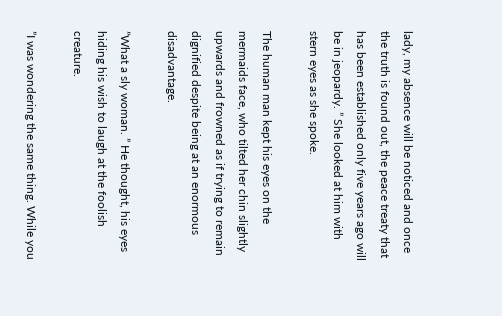lady, my absence will be noticed and once the truth is found out, the peace treaty that has been established only five years ago will be in jeopardy. ” She looked at him with stern eyes as she spoke.

The human man kept his eyes on the mermaids face, who tilted her chin slightly upwards and frowned as if trying to remain dignified despite being at an enormous disadvantage.

”What a sly woman. ” He thought, his eyes hiding his wish to laugh at the foolish creature.

”I was wondering the same thing. While you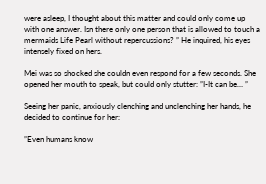were asleep, I thought about this matter and could only come up with one answer. Isn there only one person that is allowed to touch a mermaids Life Pearl without repercussions? ” He inquired, his eyes intensely fixed on hers.

Mei was so shocked she couldn even respond for a few seconds. She opened her mouth to speak, but could only stutter: ”I-It can be… ”

Seeing her panic, anxiously clenching and unclenching her hands, he decided to continue for her:

”Even humans know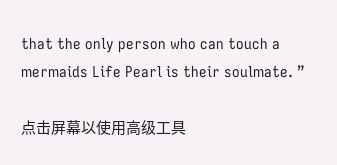that the only person who can touch a mermaids Life Pearl is their soulmate. ”

点击屏幕以使用高级工具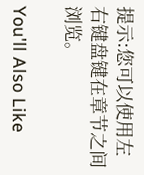提示:您可以使用左右键盘键在章节之间浏览。

You'll Also Like